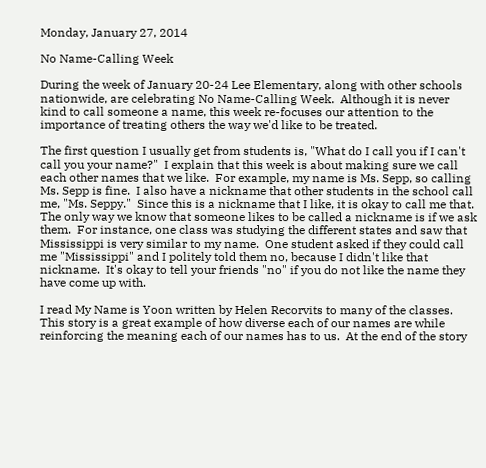Monday, January 27, 2014

No Name-Calling Week

During the week of January 20-24 Lee Elementary, along with other schools nationwide, are celebrating No Name-Calling Week.  Although it is never kind to call someone a name, this week re-focuses our attention to the importance of treating others the way we'd like to be treated.

The first question I usually get from students is, "What do I call you if I can't call you your name?"  I explain that this week is about making sure we call each other names that we like.  For example, my name is Ms. Sepp, so calling Ms. Sepp is fine.  I also have a nickname that other students in the school call me, "Ms. Seppy."  Since this is a nickname that I like, it is okay to call me that.  The only way we know that someone likes to be called a nickname is if we ask them.  For instance, one class was studying the different states and saw that Mississippi is very similar to my name.  One student asked if they could call me "Mississippi" and I politely told them no, because I didn't like that nickname.  It's okay to tell your friends "no" if you do not like the name they have come up with.

I read My Name is Yoon written by Helen Recorvits to many of the classes.  This story is a great example of how diverse each of our names are while reinforcing the meaning each of our names has to us.  At the end of the story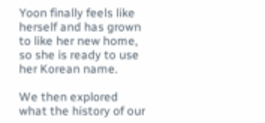Yoon finally feels like herself and has grown to like her new home, so she is ready to use her Korean name.

We then explored what the history of our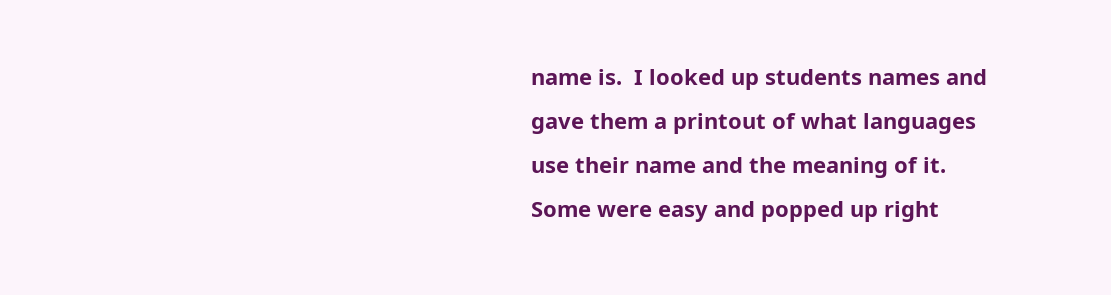name is.  I looked up students names and gave them a printout of what languages use their name and the meaning of it.  Some were easy and popped up right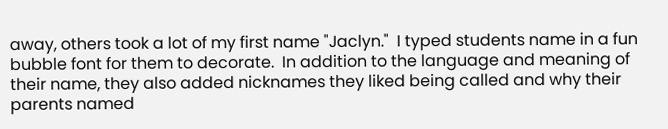away, others took a lot of my first name "Jaclyn."  I typed students name in a fun bubble font for them to decorate.  In addition to the language and meaning of their name, they also added nicknames they liked being called and why their parents named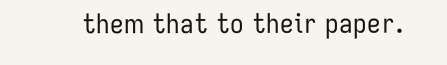them that to their paper.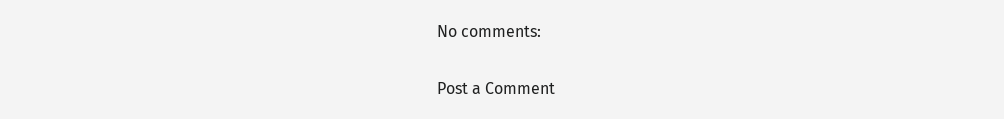No comments:

Post a Comment